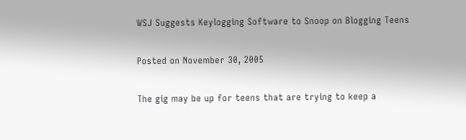WSJ Suggests Keylogging Software to Snoop on Blogging Teens

Posted on November 30, 2005

The gig may be up for teens that are trying to keep a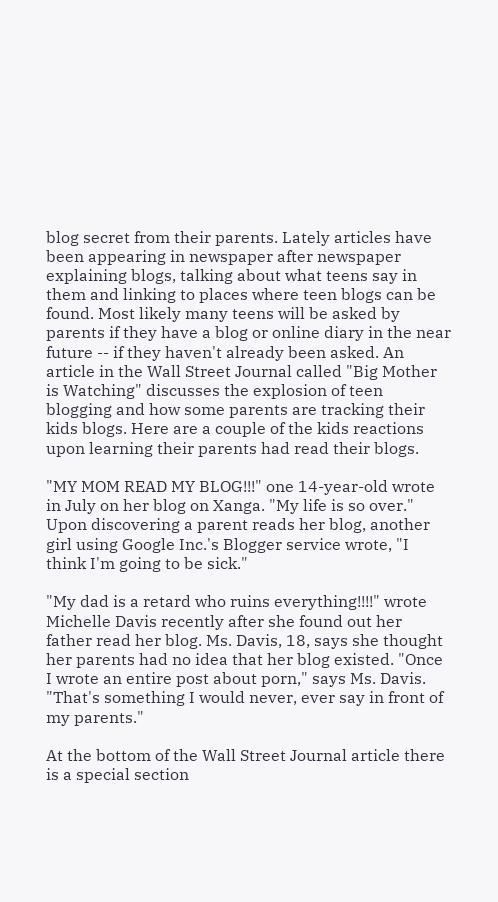blog secret from their parents. Lately articles have been appearing in newspaper after newspaper explaining blogs, talking about what teens say in them and linking to places where teen blogs can be found. Most likely many teens will be asked by parents if they have a blog or online diary in the near future -- if they haven't already been asked. An article in the Wall Street Journal called "Big Mother is Watching" discusses the explosion of teen blogging and how some parents are tracking their kids blogs. Here are a couple of the kids reactions upon learning their parents had read their blogs.

"MY MOM READ MY BLOG!!!" one 14-year-old wrote in July on her blog on Xanga. "My life is so over." Upon discovering a parent reads her blog, another girl using Google Inc.'s Blogger service wrote, "I think I'm going to be sick."

"My dad is a retard who ruins everything!!!!" wrote Michelle Davis recently after she found out her father read her blog. Ms. Davis, 18, says she thought her parents had no idea that her blog existed. "Once I wrote an entire post about porn," says Ms. Davis. "That's something I would never, ever say in front of my parents."

At the bottom of the Wall Street Journal article there is a special section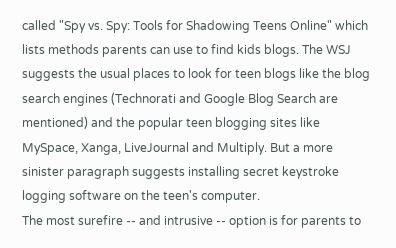called "Spy vs. Spy: Tools for Shadowing Teens Online" which lists methods parents can use to find kids blogs. The WSJ suggests the usual places to look for teen blogs like the blog search engines (Technorati and Google Blog Search are mentioned) and the popular teen blogging sites like MySpace, Xanga, LiveJournal and Multiply. But a more sinister paragraph suggests installing secret keystroke logging software on the teen's computer.
The most surefire -- and intrusive -- option is for parents to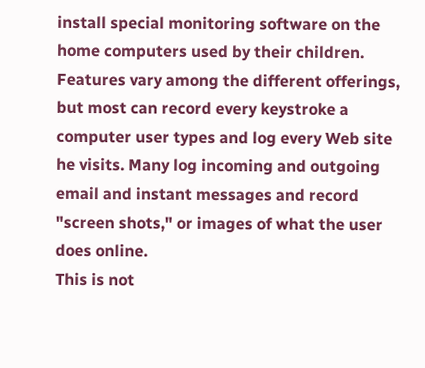install special monitoring software on the home computers used by their children. Features vary among the different offerings, but most can record every keystroke a computer user types and log every Web site he visits. Many log incoming and outgoing email and instant messages and record "screen shots," or images of what the user does online.
This is not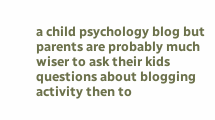a child psychology blog but parents are probably much wiser to ask their kids questions about blogging activity then to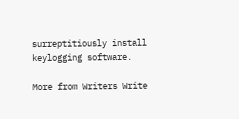surreptitiously install keylogging software.

More from Writers Write